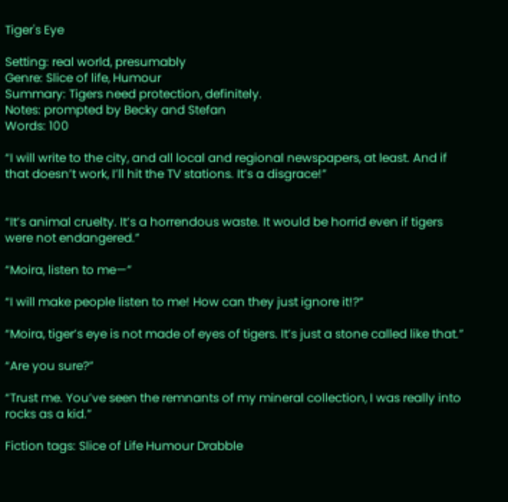Tiger's Eye

Setting: real world, presumably
Genre: Slice of life, Humour
Summary: Tigers need protection, definitely.
Notes: prompted by Becky and Stefan
Words: 100

“I will write to the city, and all local and regional newspapers, at least. And if that doesn’t work, I’ll hit the TV stations. It’s a disgrace!”


“It’s animal cruelty. It’s a horrendous waste. It would be horrid even if tigers were not endangered.”

“Moira, listen to me—”

“I will make people listen to me! How can they just ignore it!?”

“Moira, tiger’s eye is not made of eyes of tigers. It’s just a stone called like that.”

“Are you sure?”

“Trust me. You’ve seen the remnants of my mineral collection, I was really into rocks as a kid.”

Fiction tags: Slice of Life Humour Drabble